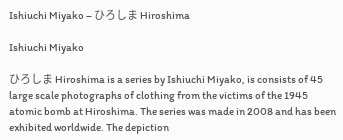Ishiuchi Miyako – ひろしま Hiroshima

Ishiuchi Miyako

ひろしま Hiroshima is a series by Ishiuchi Miyako, is consists of 45 large scale photographs of clothing from the victims of the 1945 atomic bomb at Hiroshima. The series was made in 2008 and has been exhibited worldwide. The depiction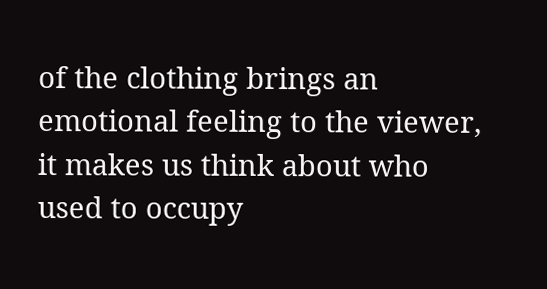of the clothing brings an emotional feeling to the viewer, it makes us think about who used to occupy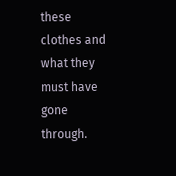these clothes and what they must have gone through.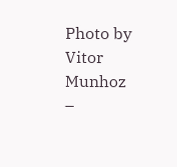Photo by Vitor Munhoz –